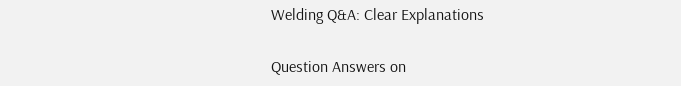Welding Q&A: Clear Explanations

Question Answers on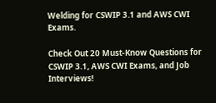Welding for CSWIP 3.1 and AWS CWI Exams.

Check Out 20 Must-Know Questions for CSWIP 3.1, AWS CWI Exams, and Job Interviews!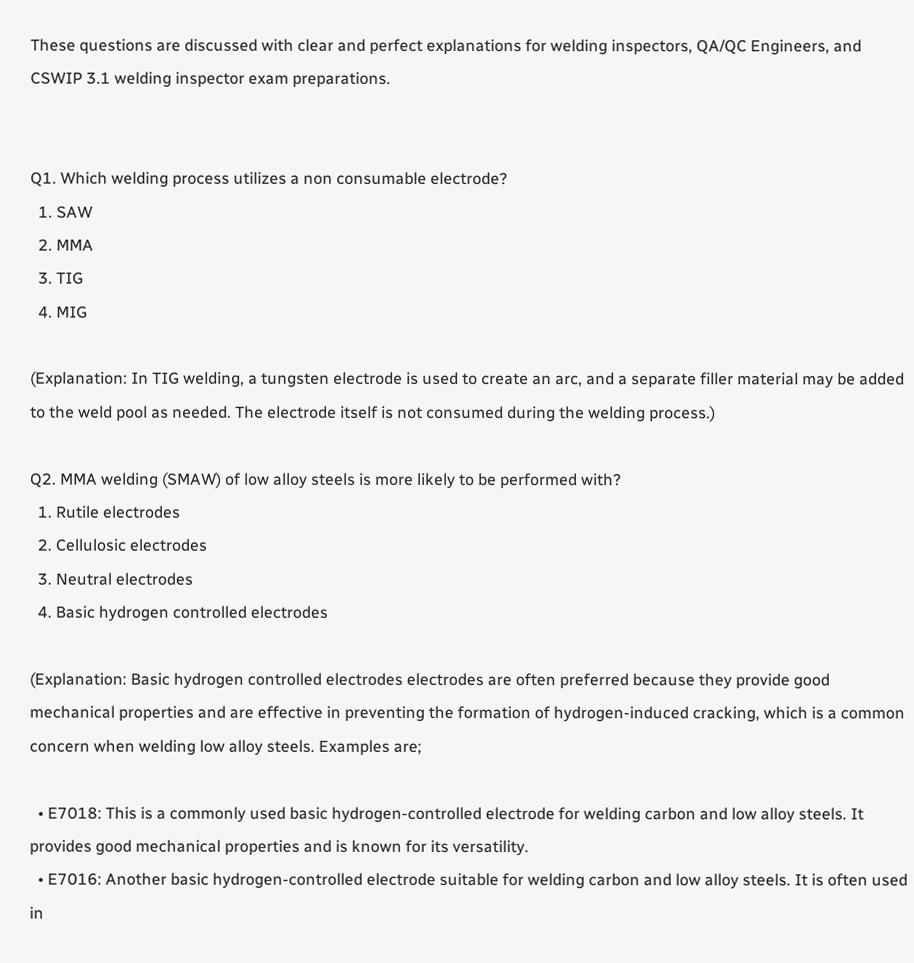These questions are discussed with clear and perfect explanations for welding inspectors, QA/QC Engineers, and CSWIP 3.1 welding inspector exam preparations.


Q1. Which welding process utilizes a non consumable electrode?
  1. SAW
  2. MMA
  3. TIG
  4. MIG

(Explanation: In TIG welding, a tungsten electrode is used to create an arc, and a separate filler material may be added to the weld pool as needed. The electrode itself is not consumed during the welding process.)

Q2. MMA welding (SMAW) of low alloy steels is more likely to be performed with?
  1. Rutile electrodes
  2. Cellulosic electrodes
  3. Neutral electrodes
  4. Basic hydrogen controlled electrodes

(Explanation: Basic hydrogen controlled electrodes electrodes are often preferred because they provide good mechanical properties and are effective in preventing the formation of hydrogen-induced cracking, which is a common concern when welding low alloy steels. Examples are;

  • E7018: This is a commonly used basic hydrogen-controlled electrode for welding carbon and low alloy steels. It provides good mechanical properties and is known for its versatility.
  • E7016: Another basic hydrogen-controlled electrode suitable for welding carbon and low alloy steels. It is often used in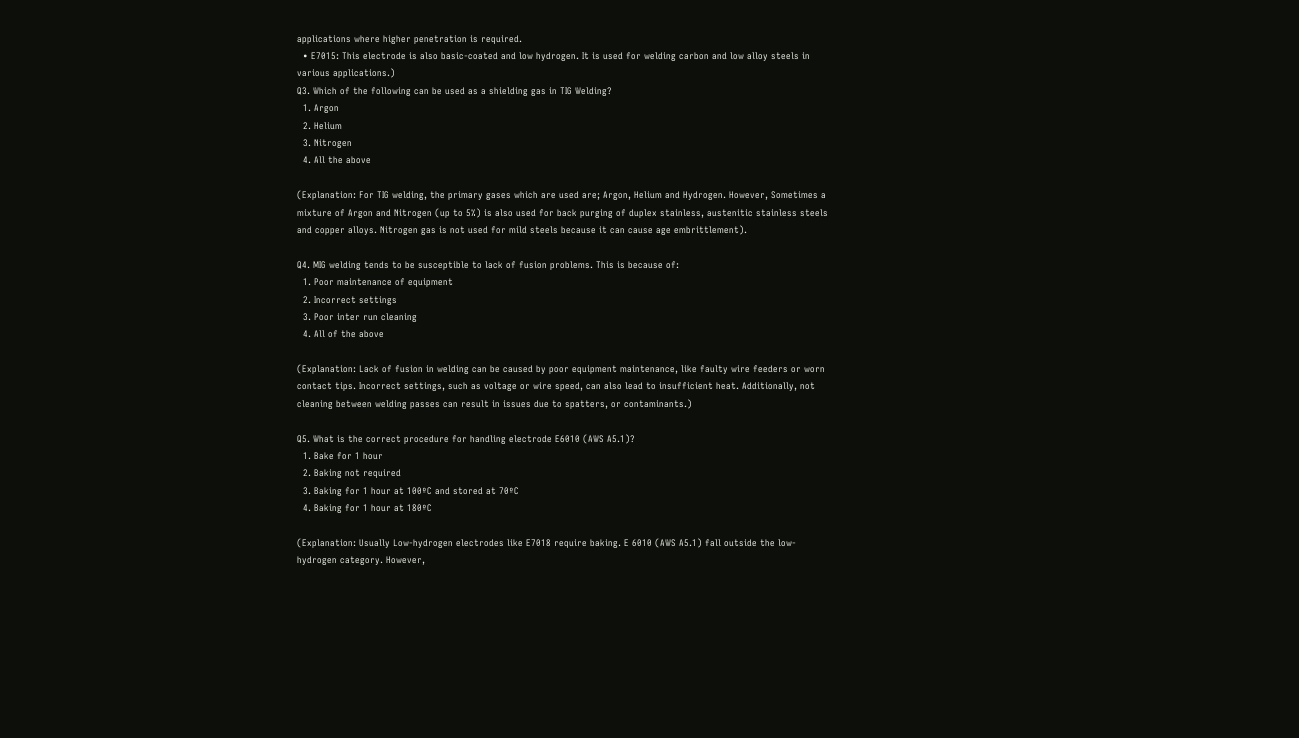applications where higher penetration is required.
  • E7015: This electrode is also basic-coated and low hydrogen. It is used for welding carbon and low alloy steels in various applications.)
Q3. Which of the following can be used as a shielding gas in TIG Welding?
  1. Argon
  2. Helium
  3. Nitrogen
  4. All the above

(Explanation: For TIG welding, the primary gases which are used are; Argon, Helium and Hydrogen. However, Sometimes a mixture of Argon and Nitrogen (up to 5%) is also used for back purging of duplex stainless, austenitic stainless steels and copper alloys. Nitrogen gas is not used for mild steels because it can cause age embrittlement).

Q4. MIG welding tends to be susceptible to lack of fusion problems. This is because of:
  1. Poor maintenance of equipment
  2. Incorrect settings
  3. Poor inter run cleaning
  4. All of the above

(Explanation: Lack of fusion in welding can be caused by poor equipment maintenance, like faulty wire feeders or worn contact tips. Incorrect settings, such as voltage or wire speed, can also lead to insufficient heat. Additionally, not cleaning between welding passes can result in issues due to spatters, or contaminants.)

Q5. What is the correct procedure for handling electrode E6010 (AWS A5.1)?
  1. Bake for 1 hour
  2. Baking not required
  3. Baking for 1 hour at 100ºC and stored at 70ºC
  4. Baking for 1 hour at 180ºC

(Explanation: Usually Low-hydrogen electrodes like E7018 require baking. E 6010 (AWS A5.1) fall outside the low-hydrogen category. However,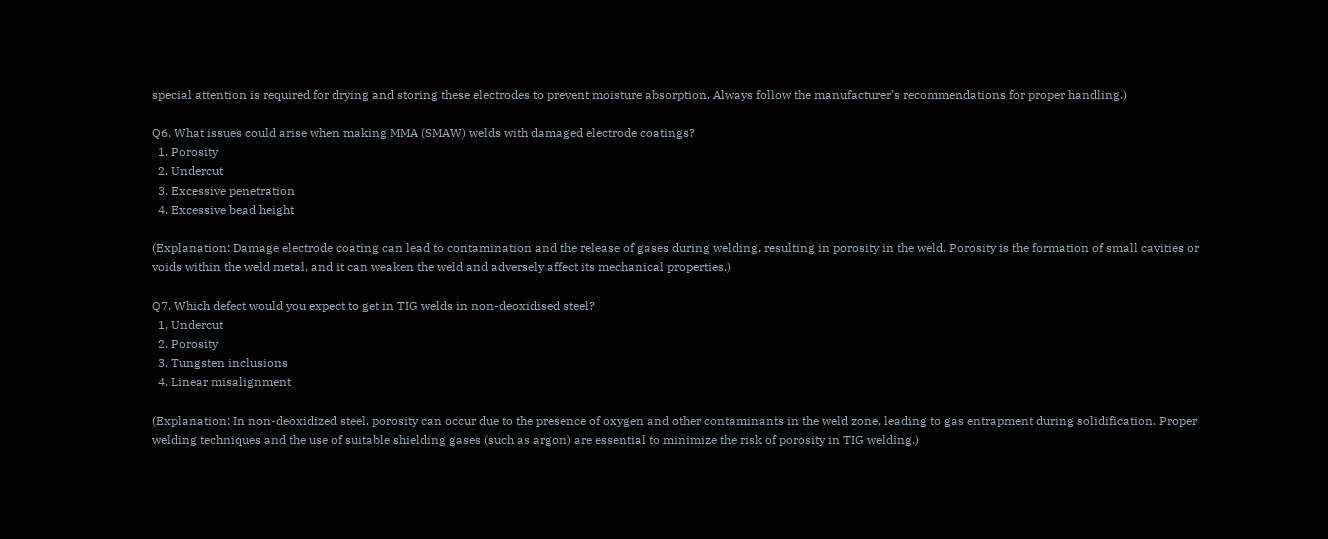special attention is required for drying and storing these electrodes to prevent moisture absorption. Always follow the manufacturer’s recommendations for proper handling.)

Q6. What issues could arise when making MMA (SMAW) welds with damaged electrode coatings?
  1. Porosity
  2. Undercut
  3. Excessive penetration
  4. Excessive bead height

(Explanation: Damage electrode coating can lead to contamination and the release of gases during welding, resulting in porosity in the weld. Porosity is the formation of small cavities or voids within the weld metal, and it can weaken the weld and adversely affect its mechanical properties.)

Q7. Which defect would you expect to get in TIG welds in non-deoxidised steel?
  1. Undercut
  2. Porosity
  3. Tungsten inclusions
  4. Linear misalignment

(Explanation: In non-deoxidized steel, porosity can occur due to the presence of oxygen and other contaminants in the weld zone, leading to gas entrapment during solidification. Proper welding techniques and the use of suitable shielding gases (such as argon) are essential to minimize the risk of porosity in TIG welding.)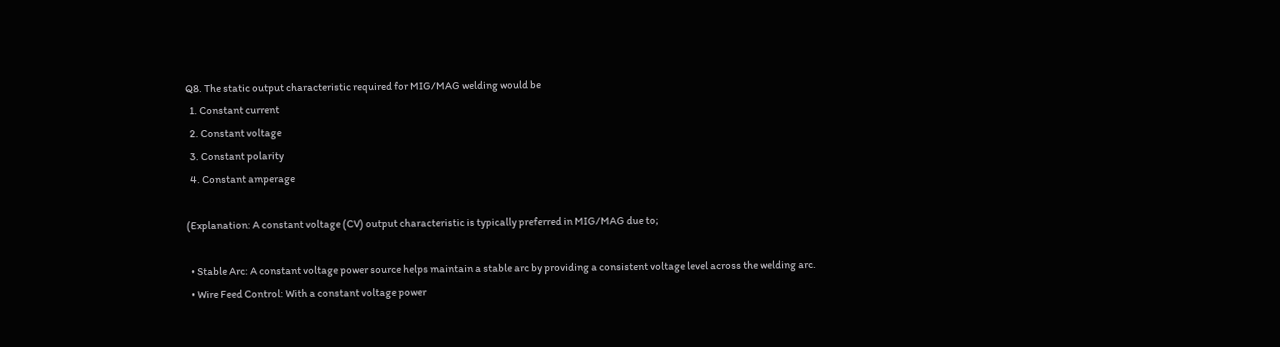Q8. The static output characteristic required for MIG/MAG welding would be
  1. Constant current
  2. Constant voltage
  3. Constant polarity
  4. Constant amperage

(Explanation: A constant voltage (CV) output characteristic is typically preferred in MIG/MAG due to;

  • Stable Arc: A constant voltage power source helps maintain a stable arc by providing a consistent voltage level across the welding arc.
  • Wire Feed Control: With a constant voltage power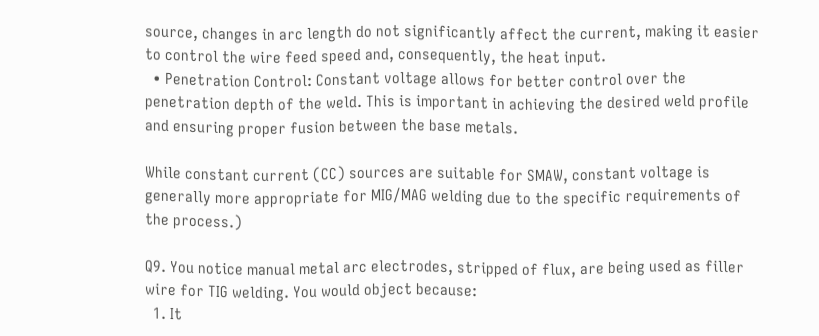source, changes in arc length do not significantly affect the current, making it easier to control the wire feed speed and, consequently, the heat input.
  • Penetration Control: Constant voltage allows for better control over the penetration depth of the weld. This is important in achieving the desired weld profile and ensuring proper fusion between the base metals.

While constant current (CC) sources are suitable for SMAW, constant voltage is generally more appropriate for MIG/MAG welding due to the specific requirements of the process.)

Q9. You notice manual metal arc electrodes, stripped of flux, are being used as filler wire for TIG welding. You would object because:
  1. It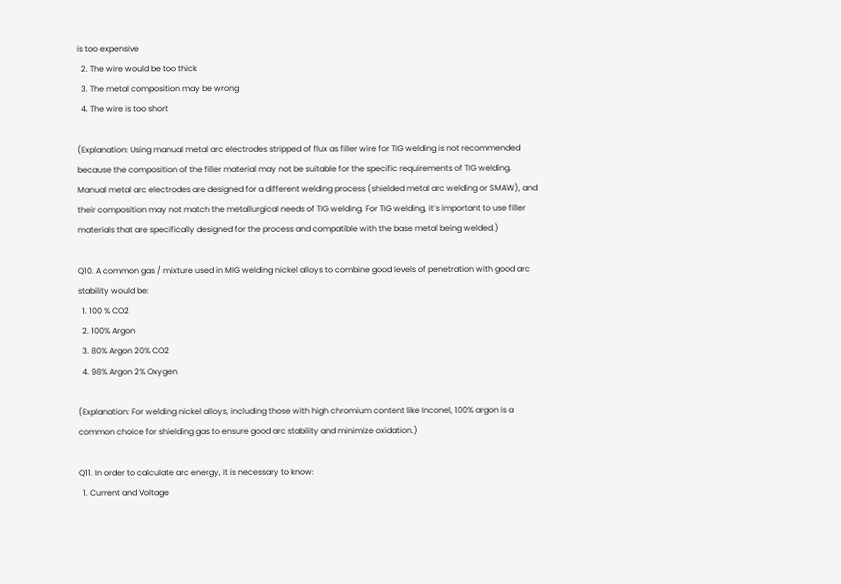is too expensive
  2. The wire would be too thick
  3. The metal composition may be wrong
  4. The wire is too short

(Explanation: Using manual metal arc electrodes stripped of flux as filler wire for TIG welding is not recommended because the composition of the filler material may not be suitable for the specific requirements of TIG welding. Manual metal arc electrodes are designed for a different welding process (shielded metal arc welding or SMAW), and their composition may not match the metallurgical needs of TIG welding. For TIG welding, it’s important to use filler materials that are specifically designed for the process and compatible with the base metal being welded.)

Q10. A common gas / mixture used in MIG welding nickel alloys to combine good levels of penetration with good arc stability would be:
  1. 100 % CO2
  2. 100% Argon
  3. 80% Argon 20% CO2
  4. 98% Argon 2% Oxygen

(Explanation: For welding nickel alloys, including those with high chromium content like Inconel, 100% argon is a common choice for shielding gas to ensure good arc stability and minimize oxidation.)

Q11. In order to calculate arc energy, it is necessary to know:
  1. Current and Voltage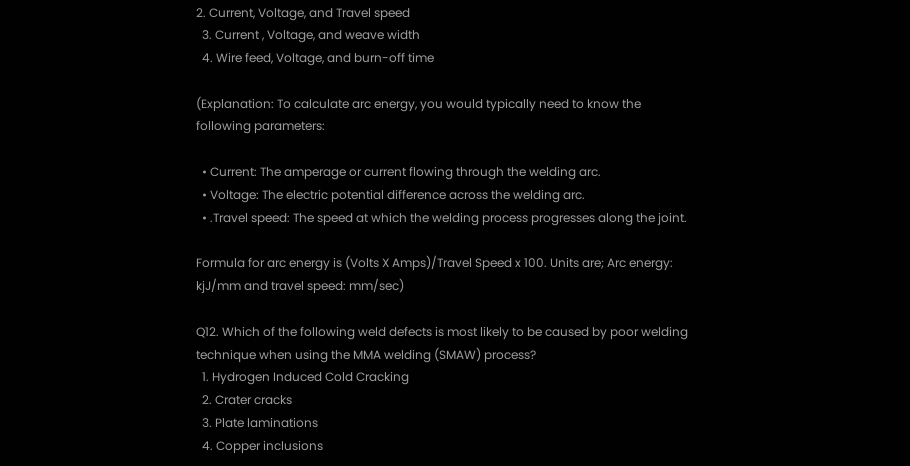2. Current, Voltage, and Travel speed
  3. Current , Voltage, and weave width
  4. Wire feed, Voltage, and burn-off time

(Explanation: To calculate arc energy, you would typically need to know the following parameters:

  • Current: The amperage or current flowing through the welding arc.
  • Voltage: The electric potential difference across the welding arc.
  • .Travel speed: The speed at which the welding process progresses along the joint.

Formula for arc energy is (Volts X Amps)/Travel Speed x 100. Units are; Arc energy: kjJ/mm and travel speed: mm/sec)

Q12. Which of the following weld defects is most likely to be caused by poor welding technique when using the MMA welding (SMAW) process?
  1. Hydrogen Induced Cold Cracking
  2. Crater cracks
  3. Plate laminations
  4. Copper inclusions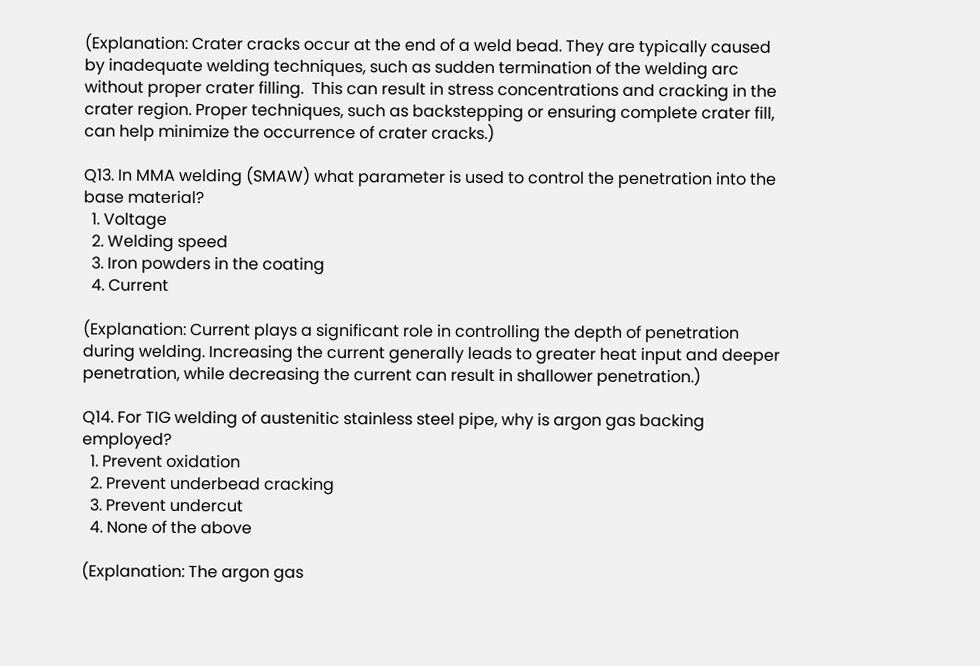(Explanation: Crater cracks occur at the end of a weld bead. They are typically caused by inadequate welding techniques, such as sudden termination of the welding arc without proper crater filling.  This can result in stress concentrations and cracking in the crater region. Proper techniques, such as backstepping or ensuring complete crater fill, can help minimize the occurrence of crater cracks.)

Q13. In MMA welding (SMAW) what parameter is used to control the penetration into the base material?
  1. Voltage
  2. Welding speed
  3. Iron powders in the coating
  4. Current

(Explanation: Current plays a significant role in controlling the depth of penetration during welding. Increasing the current generally leads to greater heat input and deeper penetration, while decreasing the current can result in shallower penetration.)

Q14. For TIG welding of austenitic stainless steel pipe, why is argon gas backing employed?
  1. Prevent oxidation
  2. Prevent underbead cracking
  3. Prevent undercut
  4. None of the above

(Explanation: The argon gas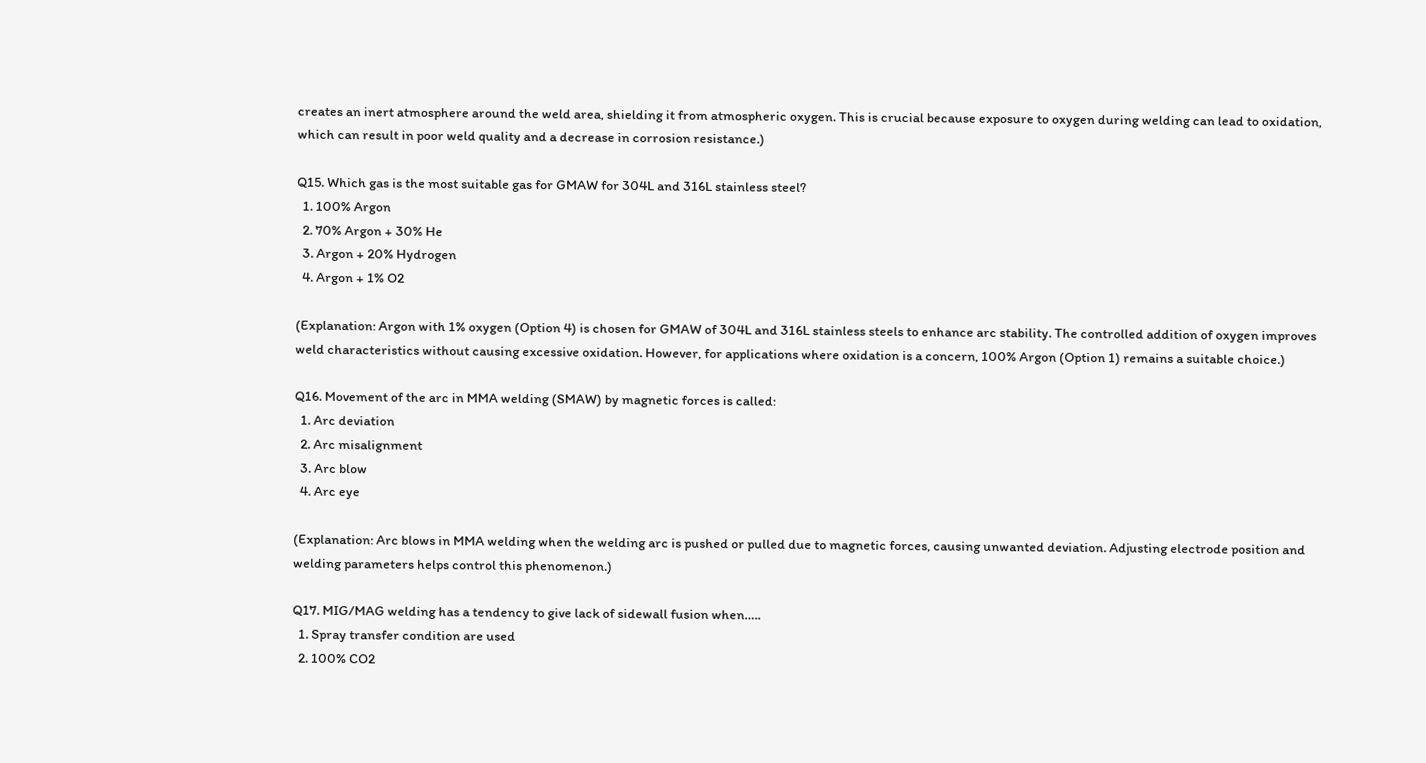creates an inert atmosphere around the weld area, shielding it from atmospheric oxygen. This is crucial because exposure to oxygen during welding can lead to oxidation, which can result in poor weld quality and a decrease in corrosion resistance.)

Q15. Which gas is the most suitable gas for GMAW for 304L and 316L stainless steel?
  1. 100% Argon
  2. 70% Argon + 30% He
  3. Argon + 20% Hydrogen
  4. Argon + 1% O2

(Explanation: Argon with 1% oxygen (Option 4) is chosen for GMAW of 304L and 316L stainless steels to enhance arc stability. The controlled addition of oxygen improves weld characteristics without causing excessive oxidation. However, for applications where oxidation is a concern, 100% Argon (Option 1) remains a suitable choice.)

Q16. Movement of the arc in MMA welding (SMAW) by magnetic forces is called:
  1. Arc deviation
  2. Arc misalignment
  3. Arc blow
  4. Arc eye

(Explanation: Arc blows in MMA welding when the welding arc is pushed or pulled due to magnetic forces, causing unwanted deviation. Adjusting electrode position and welding parameters helps control this phenomenon.)

Q17. MIG/MAG welding has a tendency to give lack of sidewall fusion when…..
  1. Spray transfer condition are used
  2. 100% CO2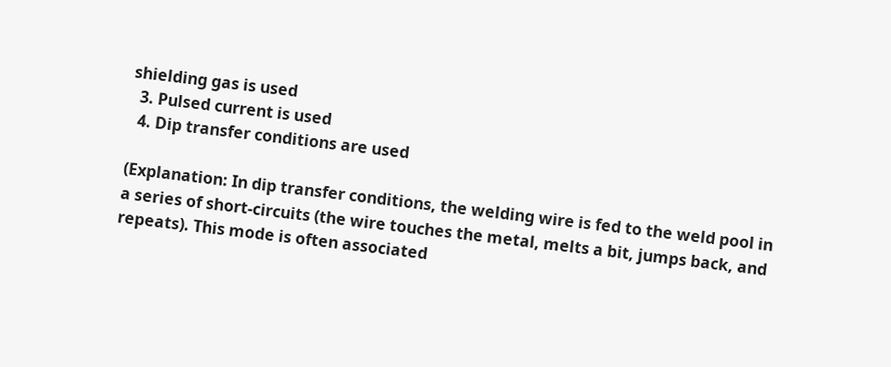shielding gas is used
  3. Pulsed current is used
  4. Dip transfer conditions are used

(Explanation: In dip transfer conditions, the welding wire is fed to the weld pool in a series of short-circuits (the wire touches the metal, melts a bit, jumps back, and repeats). This mode is often associated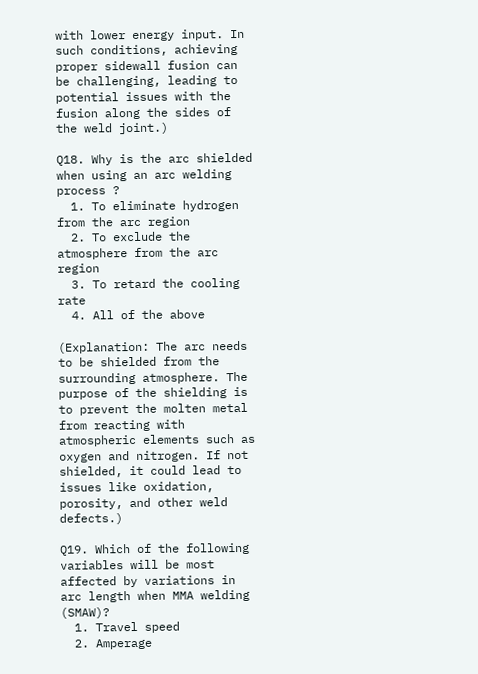with lower energy input. In such conditions, achieving proper sidewall fusion can be challenging, leading to potential issues with the fusion along the sides of the weld joint.)

Q18. Why is the arc shielded when using an arc welding process ?
  1. To eliminate hydrogen from the arc region
  2. To exclude the atmosphere from the arc region
  3. To retard the cooling rate
  4. All of the above

(Explanation: The arc needs to be shielded from the surrounding atmosphere. The purpose of the shielding is to prevent the molten metal from reacting with atmospheric elements such as oxygen and nitrogen. If not shielded, it could lead to issues like oxidation, porosity, and other weld defects.)

Q19. Which of the following variables will be most affected by variations in arc length when MMA welding (SMAW)?
  1. Travel speed
  2. Amperage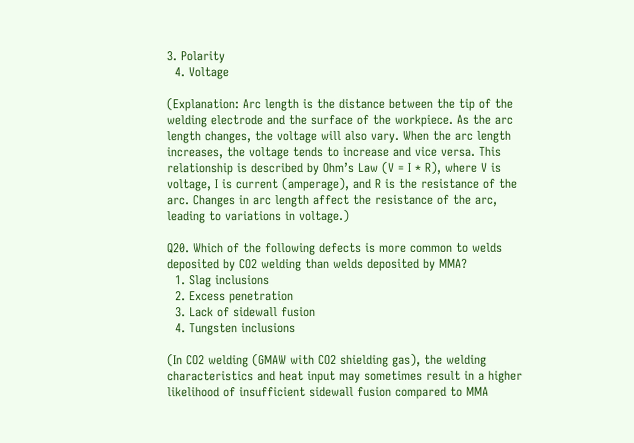3. Polarity
  4. Voltage

(Explanation: Arc length is the distance between the tip of the welding electrode and the surface of the workpiece. As the arc length changes, the voltage will also vary. When the arc length increases, the voltage tends to increase and vice versa. This relationship is described by Ohm’s Law (V = I * R), where V is voltage, I is current (amperage), and R is the resistance of the arc. Changes in arc length affect the resistance of the arc, leading to variations in voltage.)

Q20. Which of the following defects is more common to welds deposited by CO2 welding than welds deposited by MMA?
  1. Slag inclusions
  2. Excess penetration
  3. Lack of sidewall fusion
  4. Tungsten inclusions

(In CO2 welding (GMAW with CO2 shielding gas), the welding characteristics and heat input may sometimes result in a higher likelihood of insufficient sidewall fusion compared to MMA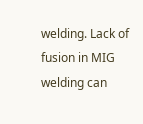welding. Lack of fusion in MIG welding can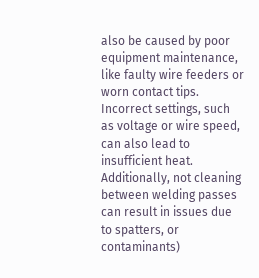also be caused by poor equipment maintenance, like faulty wire feeders or worn contact tips. Incorrect settings, such as voltage or wire speed, can also lead to insufficient heat. Additionally, not cleaning between welding passes can result in issues due to spatters, or contaminants)